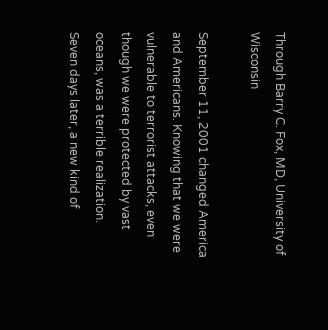Through Barry C. Fox, MD, University of Wisconsin

September 11, 2001 changed America and Americans. Knowing that we were vulnerable to terrorist attacks, even though we were protected by vast oceans, was a terrible realization. Seven days later, a new kind of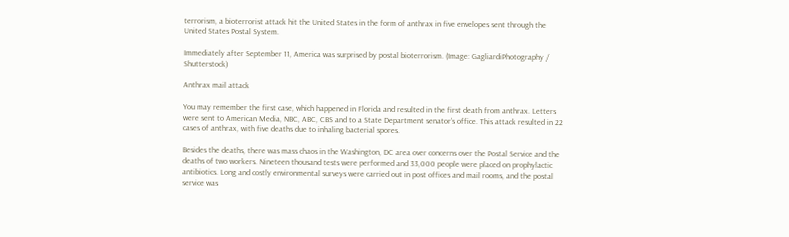terrorism, a bioterrorist attack hit the United States in the form of anthrax in five envelopes sent through the United States Postal System.

Immediately after September 11, America was surprised by postal bioterrorism. (Image: GagliardiPhotography / Shutterstock)

Anthrax mail attack

You may remember the first case, which happened in Florida and resulted in the first death from anthrax. Letters were sent to American Media, NBC, ABC, CBS and to a State Department senator’s office. This attack resulted in 22 cases of anthrax, with five deaths due to inhaling bacterial spores.

Besides the deaths, there was mass chaos in the Washington, DC area over concerns over the Postal Service and the deaths of two workers. Nineteen thousand tests were performed and 33,000 people were placed on prophylactic antibiotics. Long and costly environmental surveys were carried out in post offices and mail rooms, and the postal service was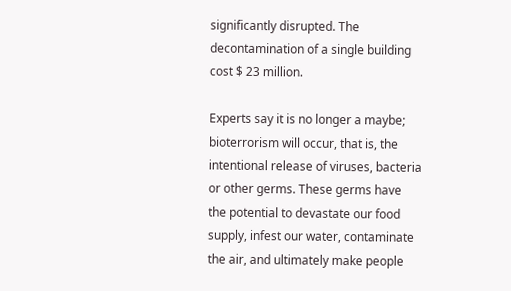significantly disrupted. The decontamination of a single building cost $ 23 million.

Experts say it is no longer a maybe; bioterrorism will occur, that is, the intentional release of viruses, bacteria or other germs. These germs have the potential to devastate our food supply, infest our water, contaminate the air, and ultimately make people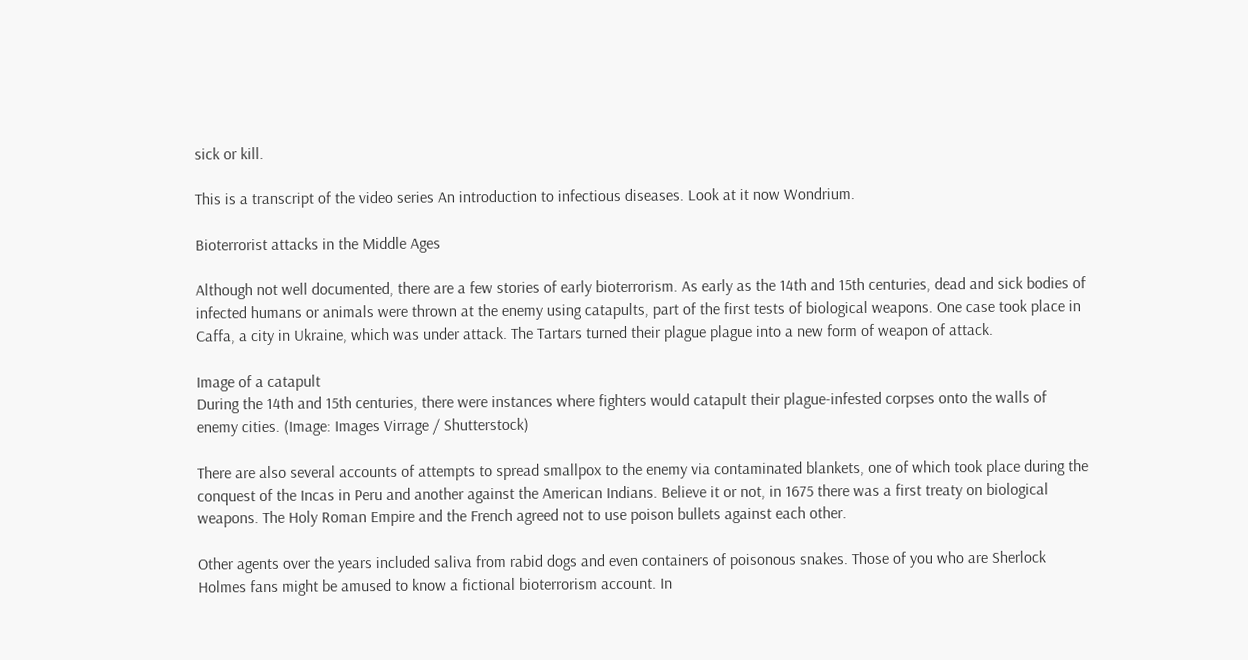sick or kill.

This is a transcript of the video series An introduction to infectious diseases. Look at it now Wondrium.

Bioterrorist attacks in the Middle Ages

Although not well documented, there are a few stories of early bioterrorism. As early as the 14th and 15th centuries, dead and sick bodies of infected humans or animals were thrown at the enemy using catapults, part of the first tests of biological weapons. One case took place in Caffa, a city in Ukraine, which was under attack. The Tartars turned their plague plague into a new form of weapon of attack.

Image of a catapult
During the 14th and 15th centuries, there were instances where fighters would catapult their plague-infested corpses onto the walls of enemy cities. (Image: Images Virrage / Shutterstock)

There are also several accounts of attempts to spread smallpox to the enemy via contaminated blankets, one of which took place during the conquest of the Incas in Peru and another against the American Indians. Believe it or not, in 1675 there was a first treaty on biological weapons. The Holy Roman Empire and the French agreed not to use poison bullets against each other.

Other agents over the years included saliva from rabid dogs and even containers of poisonous snakes. Those of you who are Sherlock Holmes fans might be amused to know a fictional bioterrorism account. In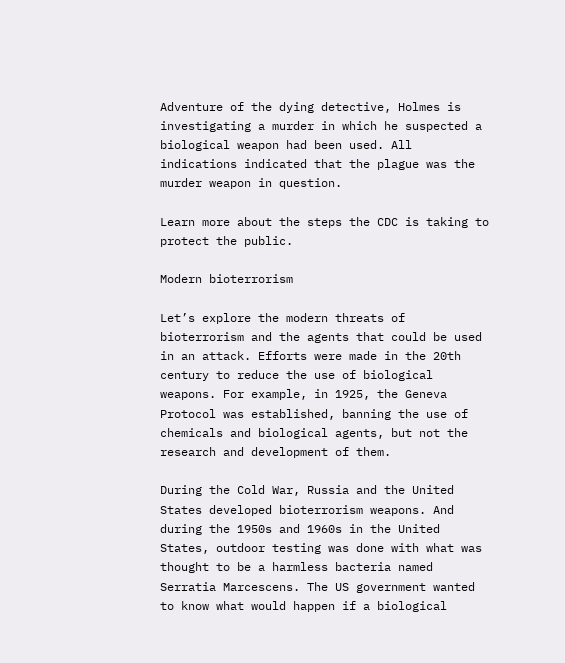Adventure of the dying detective, Holmes is investigating a murder in which he suspected a biological weapon had been used. All indications indicated that the plague was the murder weapon in question.

Learn more about the steps the CDC is taking to protect the public.

Modern bioterrorism

Let’s explore the modern threats of bioterrorism and the agents that could be used in an attack. Efforts were made in the 20th century to reduce the use of biological weapons. For example, in 1925, the Geneva Protocol was established, banning the use of chemicals and biological agents, but not the research and development of them.

During the Cold War, Russia and the United States developed bioterrorism weapons. And during the 1950s and 1960s in the United States, outdoor testing was done with what was thought to be a harmless bacteria named Serratia Marcescens. The US government wanted to know what would happen if a biological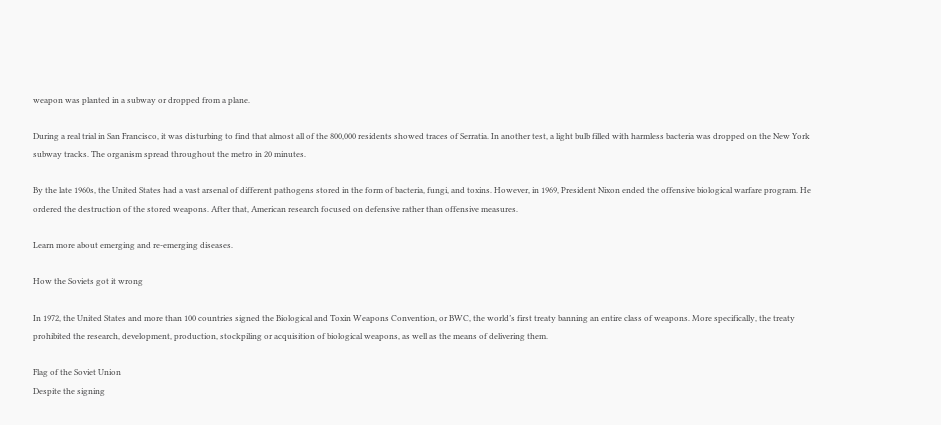weapon was planted in a subway or dropped from a plane.

During a real trial in San Francisco, it was disturbing to find that almost all of the 800,000 residents showed traces of Serratia. In another test, a light bulb filled with harmless bacteria was dropped on the New York subway tracks. The organism spread throughout the metro in 20 minutes.

By the late 1960s, the United States had a vast arsenal of different pathogens stored in the form of bacteria, fungi, and toxins. However, in 1969, President Nixon ended the offensive biological warfare program. He ordered the destruction of the stored weapons. After that, American research focused on defensive rather than offensive measures.

Learn more about emerging and re-emerging diseases.

How the Soviets got it wrong

In 1972, the United States and more than 100 countries signed the Biological and Toxin Weapons Convention, or BWC, the world’s first treaty banning an entire class of weapons. More specifically, the treaty prohibited the research, development, production, stockpiling or acquisition of biological weapons, as well as the means of delivering them.

Flag of the Soviet Union
Despite the signing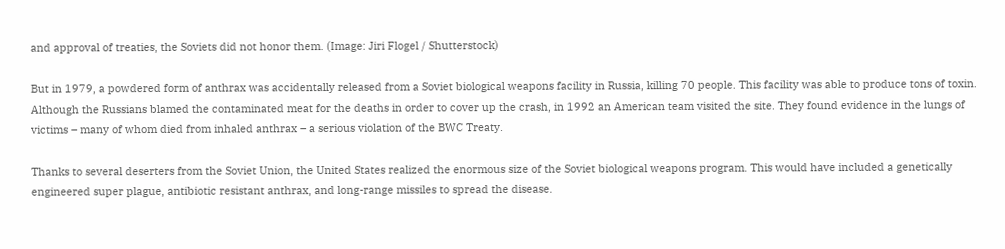and approval of treaties, the Soviets did not honor them. (Image: Jiri Flogel / Shutterstock)

But in 1979, a powdered form of anthrax was accidentally released from a Soviet biological weapons facility in Russia, killing 70 people. This facility was able to produce tons of toxin. Although the Russians blamed the contaminated meat for the deaths in order to cover up the crash, in 1992 an American team visited the site. They found evidence in the lungs of victims – many of whom died from inhaled anthrax – a serious violation of the BWC Treaty.

Thanks to several deserters from the Soviet Union, the United States realized the enormous size of the Soviet biological weapons program. This would have included a genetically engineered super plague, antibiotic resistant anthrax, and long-range missiles to spread the disease.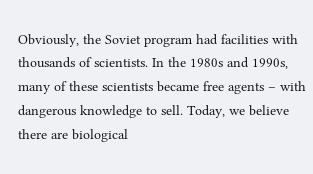Obviously, the Soviet program had facilities with thousands of scientists. In the 1980s and 1990s, many of these scientists became free agents – with dangerous knowledge to sell. Today, we believe there are biological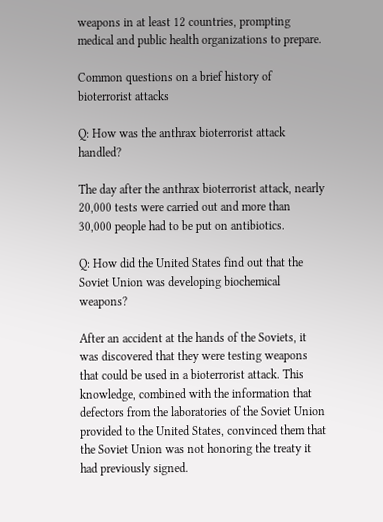weapons in at least 12 countries, prompting medical and public health organizations to prepare.

Common questions on a brief history of bioterrorist attacks

Q: How was the anthrax bioterrorist attack handled?

The day after the anthrax bioterrorist attack, nearly 20,000 tests were carried out and more than 30,000 people had to be put on antibiotics.

Q: How did the United States find out that the Soviet Union was developing biochemical weapons?

After an accident at the hands of the Soviets, it was discovered that they were testing weapons that could be used in a bioterrorist attack. This knowledge, combined with the information that defectors from the laboratories of the Soviet Union provided to the United States, convinced them that the Soviet Union was not honoring the treaty it had previously signed.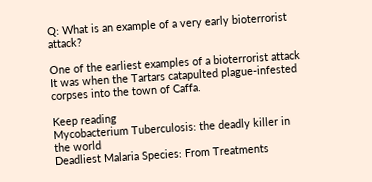Q: What is an example of a very early bioterrorist attack?

One of the earliest examples of a bioterrorist attack It was when the Tartars catapulted plague-infested corpses into the town of Caffa.

Keep reading
Mycobacterium Tuberculosis: the deadly killer in the world
Deadliest Malaria Species: From Treatments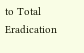to Total Eradication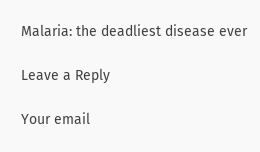Malaria: the deadliest disease ever

Leave a Reply

Your email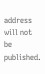address will not be published.